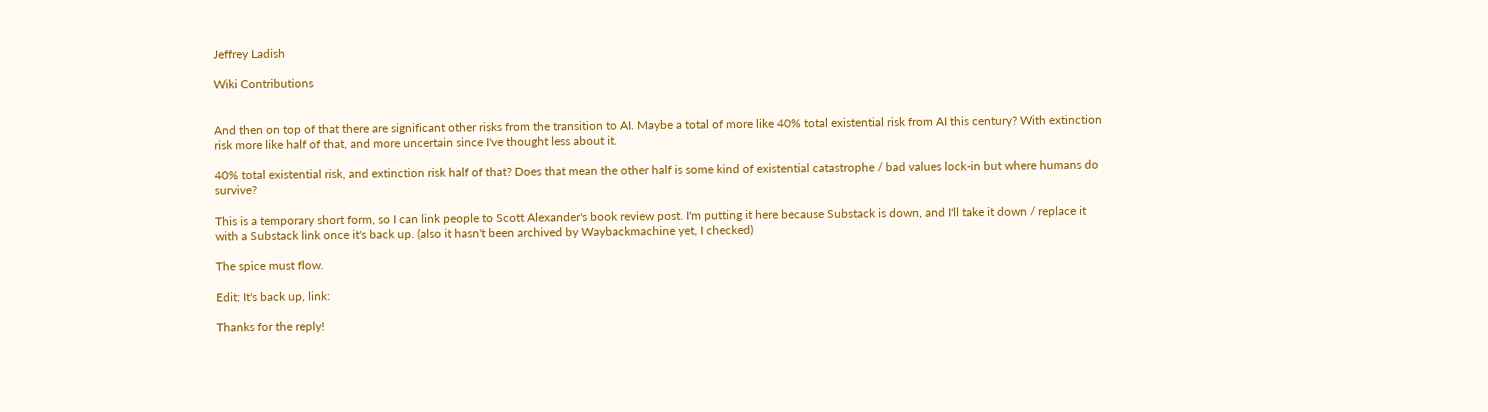Jeffrey Ladish

Wiki Contributions


And then on top of that there are significant other risks from the transition to AI. Maybe a total of more like 40% total existential risk from AI this century? With extinction risk more like half of that, and more uncertain since I've thought less about it.

40% total existential risk, and extinction risk half of that? Does that mean the other half is some kind of existential catastrophe / bad values lock-in but where humans do survive?

This is a temporary short form, so I can link people to Scott Alexander's book review post. I'm putting it here because Substack is down, and I'll take it down / replace it with a Substack link once it's back up. (also it hasn't been archived by Waybackmachine yet, I checked)

The spice must flow.

Edit: It's back up, link:

Thanks for the reply!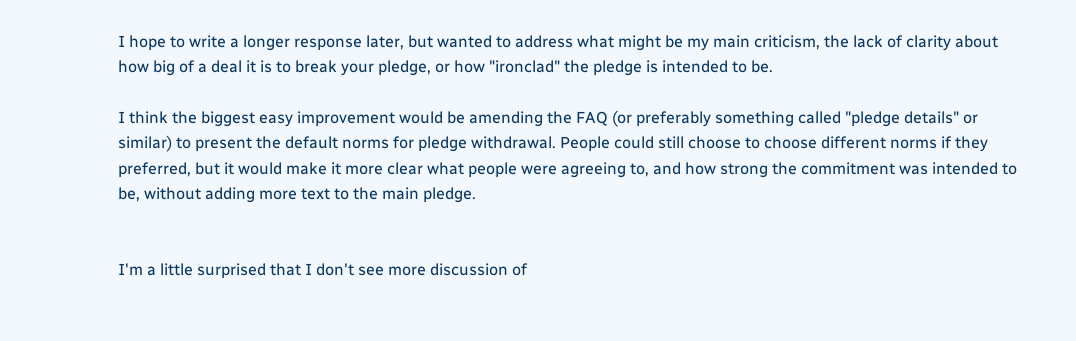I hope to write a longer response later, but wanted to address what might be my main criticism, the lack of clarity about how big of a deal it is to break your pledge, or how "ironclad" the pledge is intended to be.

I think the biggest easy improvement would be amending the FAQ (or preferably something called "pledge details" or similar) to present the default norms for pledge withdrawal. People could still choose to choose different norms if they preferred, but it would make it more clear what people were agreeing to, and how strong the commitment was intended to be, without adding more text to the main pledge.


I'm a little surprised that I don't see more discussion of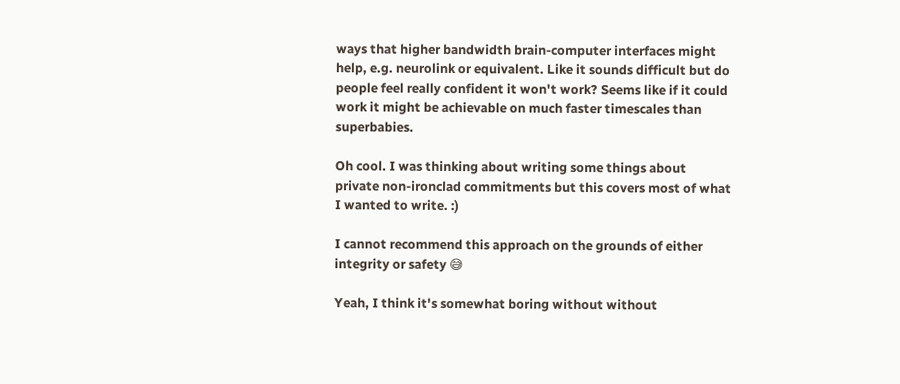ways that higher bandwidth brain-computer interfaces might help, e.g. neurolink or equivalent. Like it sounds difficult but do people feel really confident it won't work? Seems like if it could work it might be achievable on much faster timescales than superbabies.

Oh cool. I was thinking about writing some things about private non-ironclad commitments but this covers most of what I wanted to write. :)

I cannot recommend this approach on the grounds of either integrity or safety 😅

Yeah, I think it's somewhat boring without without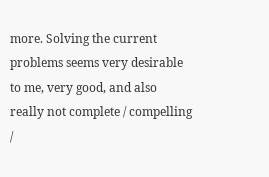more. Solving the current problems seems very desirable to me, very good, and also really not complete / compelling /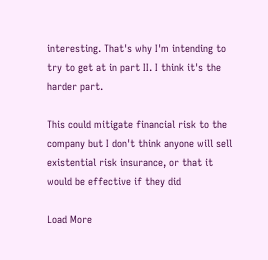interesting. That's why I'm intending to try to get at in part II. I think it's the harder part.

This could mitigate financial risk to the company but I don't think anyone will sell existential risk insurance, or that it would be effective if they did

Load More